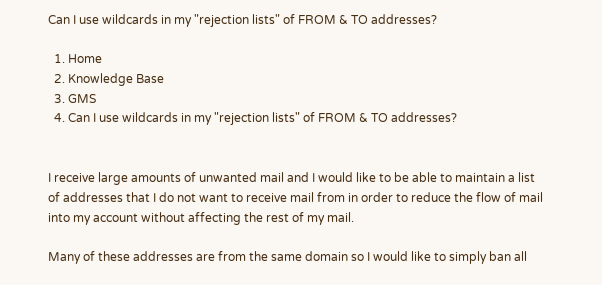Can I use wildcards in my "rejection lists" of FROM & TO addresses?

  1. Home
  2. Knowledge Base
  3. GMS
  4. Can I use wildcards in my "rejection lists" of FROM & TO addresses?


I receive large amounts of unwanted mail and I would like to be able to maintain a list of addresses that I do not want to receive mail from in order to reduce the flow of mail into my account without affecting the rest of my mail.

Many of these addresses are from the same domain so I would like to simply ban all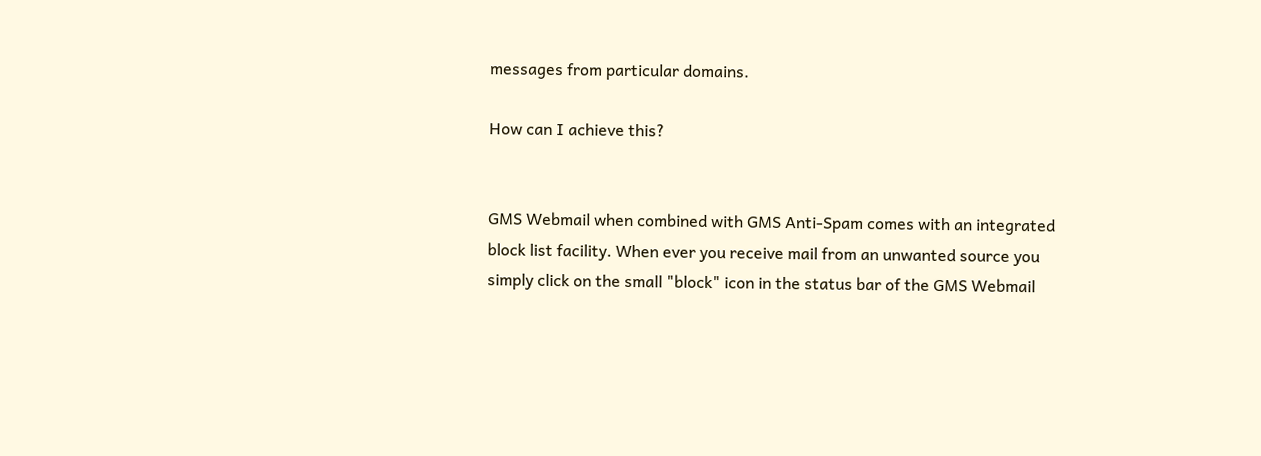messages from particular domains.

How can I achieve this?


GMS Webmail when combined with GMS Anti-Spam comes with an integrated block list facility. When ever you receive mail from an unwanted source you simply click on the small "block" icon in the status bar of the GMS Webmail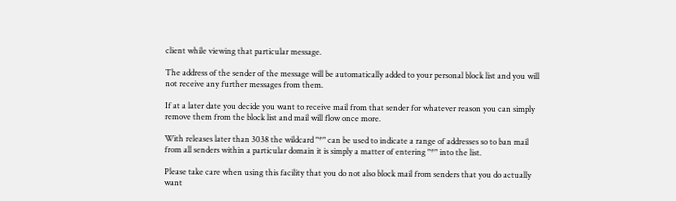client while viewing that particular message.

The address of the sender of the message will be automatically added to your personal block list and you will not receive any further messages from them.

If at a later date you decide you want to receive mail from that sender for whatever reason you can simply remove them from the block list and mail will flow once more.

With releases later than 3038 the wildcard "*" can be used to indicate a range of addresses so to ban mail from all senders within a particular domain it is simply a matter of entering "*" into the list.

Please take care when using this facility that you do not also block mail from senders that you do actually want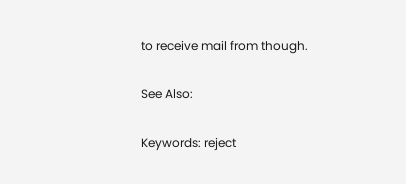to receive mail from though.

See Also:

Keywords: reject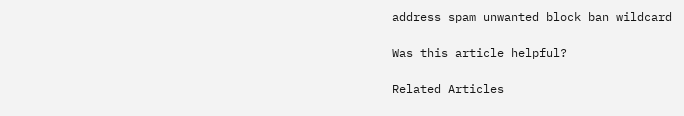address spam unwanted block ban wildcard

Was this article helpful?

Related Articles